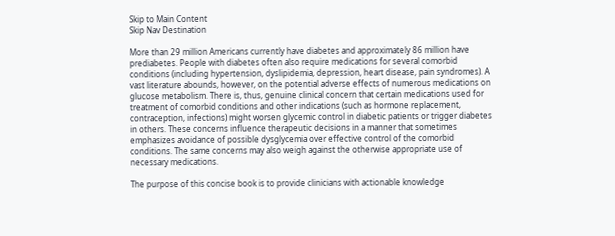Skip to Main Content
Skip Nav Destination

More than 29 million Americans currently have diabetes and approximately 86 million have prediabetes. People with diabetes often also require medications for several comorbid conditions (including hypertension, dyslipidemia, depression, heart disease, pain syndromes). A vast literature abounds, however, on the potential adverse effects of numerous medications on glucose metabolism. There is, thus, genuine clinical concern that certain medications used for treatment of comorbid conditions and other indications (such as hormone replacement, contraception, infections) might worsen glycemic control in diabetic patients or trigger diabetes in others. These concerns influence therapeutic decisions in a manner that sometimes emphasizes avoidance of possible dysglycemia over effective control of the comorbid conditions. The same concerns may also weigh against the otherwise appropriate use of necessary medications.

The purpose of this concise book is to provide clinicians with actionable knowledge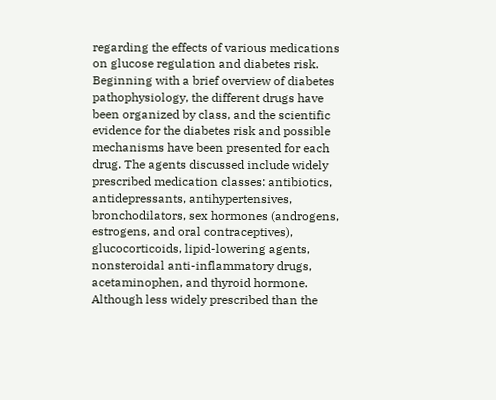regarding the effects of various medications on glucose regulation and diabetes risk. Beginning with a brief overview of diabetes pathophysiology, the different drugs have been organized by class, and the scientific evidence for the diabetes risk and possible mechanisms have been presented for each drug. The agents discussed include widely prescribed medication classes: antibiotics, antidepressants, antihypertensives, bronchodilators, sex hormones (androgens, estrogens, and oral contraceptives), glucocorticoids, lipid-lowering agents, nonsteroidal anti-inflammatory drugs, acetaminophen, and thyroid hormone. Although less widely prescribed than the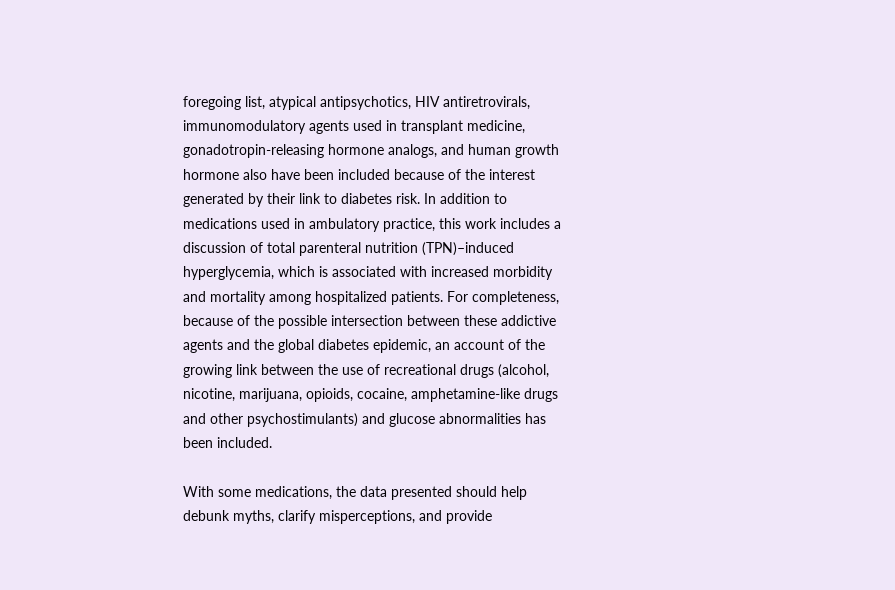foregoing list, atypical antipsychotics, HIV antiretrovirals, immunomodulatory agents used in transplant medicine, gonadotropin-releasing hormone analogs, and human growth hormone also have been included because of the interest generated by their link to diabetes risk. In addition to medications used in ambulatory practice, this work includes a discussion of total parenteral nutrition (TPN)–induced hyperglycemia, which is associated with increased morbidity and mortality among hospitalized patients. For completeness, because of the possible intersection between these addictive agents and the global diabetes epidemic, an account of the growing link between the use of recreational drugs (alcohol, nicotine, marijuana, opioids, cocaine, amphetamine-like drugs and other psychostimulants) and glucose abnormalities has been included.

With some medications, the data presented should help debunk myths, clarify misperceptions, and provide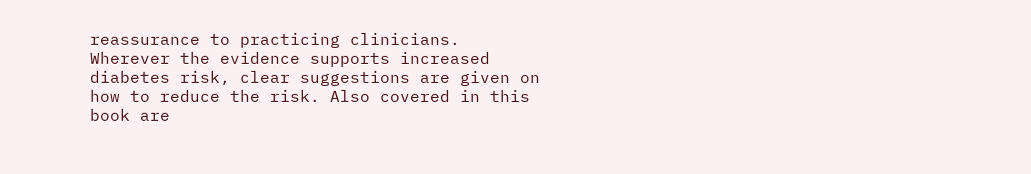reassurance to practicing clinicians. Wherever the evidence supports increased diabetes risk, clear suggestions are given on how to reduce the risk. Also covered in this book are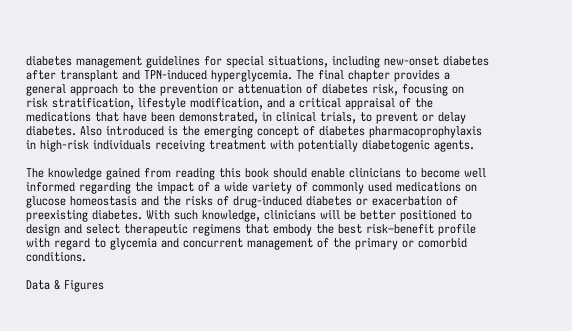diabetes management guidelines for special situations, including new-onset diabetes after transplant and TPN-induced hyperglycemia. The final chapter provides a general approach to the prevention or attenuation of diabetes risk, focusing on risk stratification, lifestyle modification, and a critical appraisal of the medications that have been demonstrated, in clinical trials, to prevent or delay diabetes. Also introduced is the emerging concept of diabetes pharmacoprophylaxis in high-risk individuals receiving treatment with potentially diabetogenic agents.

The knowledge gained from reading this book should enable clinicians to become well informed regarding the impact of a wide variety of commonly used medications on glucose homeostasis and the risks of drug-induced diabetes or exacerbation of preexisting diabetes. With such knowledge, clinicians will be better positioned to design and select therapeutic regimens that embody the best risk–benefit profile with regard to glycemia and concurrent management of the primary or comorbid conditions.

Data & Figures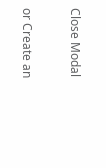Close Modal

or Create an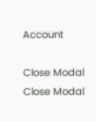Account

Close Modal
Close Modal